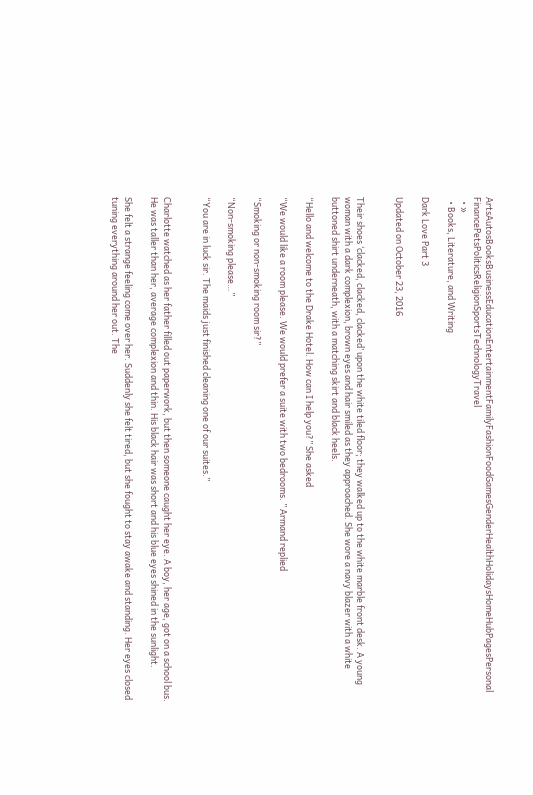ArtsAutosBooksBusinessEducationEntertainmentFamilyFashionFoodGamesGenderHealthHolidaysHomeHubPagesPersonal FinancePetsPoliticsReligionSportsTechnologyTravel
  • »
  • Books, Literature, and Writing

Dark Love Part 3

Updated on October 23, 2016


Their shoes ‘clacked, clacked, clacked’ upon the white tiled floor; they walked up to the white marble front desk. A young woman with a dark complexion, brown eyes and hair smiled as they approached. She wore a navy blazer with a white buttoned shirt underneath, with a matching skirt and black heels.

“Hello and welcome to the Drake Hotel. How can I help you?” She asked

“We would like a room please. We would prefer a suite with two bedrooms. ” Armand replied

“Smoking or non-smoking room sir?”

“Non-smoking please…”

“You are in luck sir. The maids just finished cleaning one of our suites.”


Charlotte watched as her father filled out paperwork, but then someone caught her eye. A boy, her age, got on a school bus. He was taller than her, average complexion and thin. His black hair was short and his blue eyes shined in the sunlight.

She felt a strange feeling come over her. Suddenly she felt tired, but she fought to stay awake and standing. Her eyes closed tuning everything around her out. The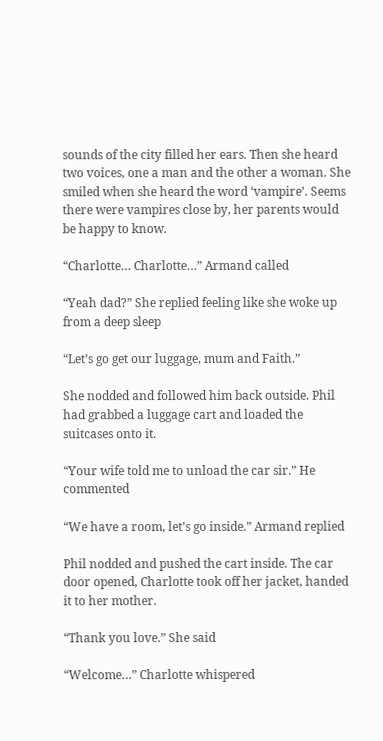sounds of the city filled her ears. Then she heard two voices, one a man and the other a woman. She smiled when she heard the word ‘vampire’. Seems there were vampires close by, her parents would be happy to know.

“Charlotte… Charlotte…” Armand called

“Yeah dad?” She replied feeling like she woke up from a deep sleep

“Let’s go get our luggage, mum and Faith.”

She nodded and followed him back outside. Phil had grabbed a luggage cart and loaded the suitcases onto it.

“Your wife told me to unload the car sir.” He commented

“We have a room, let’s go inside.” Armand replied

Phil nodded and pushed the cart inside. The car door opened, Charlotte took off her jacket, handed it to her mother.

“Thank you love.” She said

“Welcome…” Charlotte whispered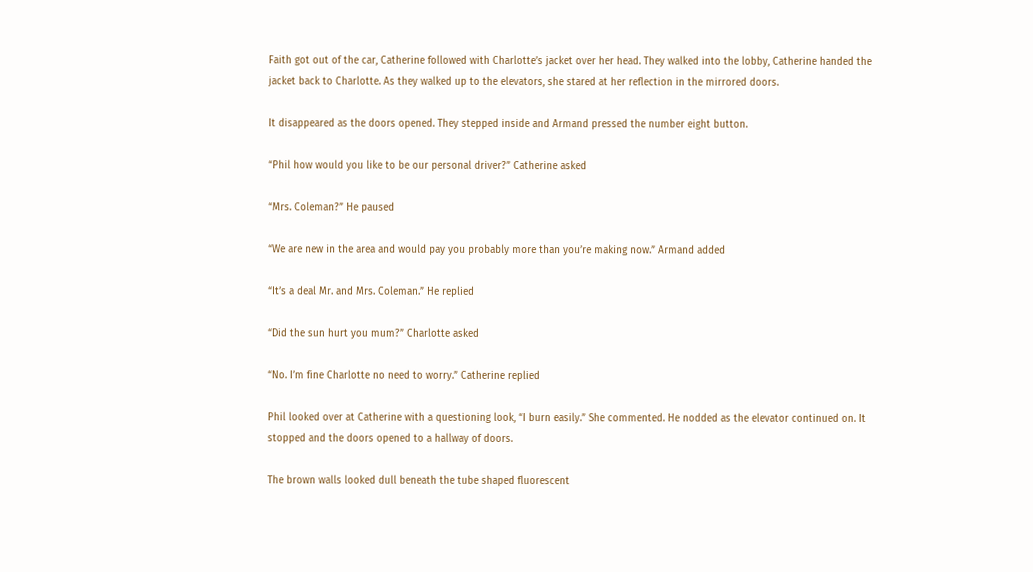Faith got out of the car, Catherine followed with Charlotte’s jacket over her head. They walked into the lobby, Catherine handed the jacket back to Charlotte. As they walked up to the elevators, she stared at her reflection in the mirrored doors.

It disappeared as the doors opened. They stepped inside and Armand pressed the number eight button.

“Phil how would you like to be our personal driver?” Catherine asked

“Mrs. Coleman?” He paused

“We are new in the area and would pay you probably more than you’re making now.” Armand added

“It’s a deal Mr. and Mrs. Coleman.” He replied

“Did the sun hurt you mum?” Charlotte asked

“No. I’m fine Charlotte no need to worry.” Catherine replied

Phil looked over at Catherine with a questioning look, “I burn easily.” She commented. He nodded as the elevator continued on. It stopped and the doors opened to a hallway of doors.

The brown walls looked dull beneath the tube shaped fluorescent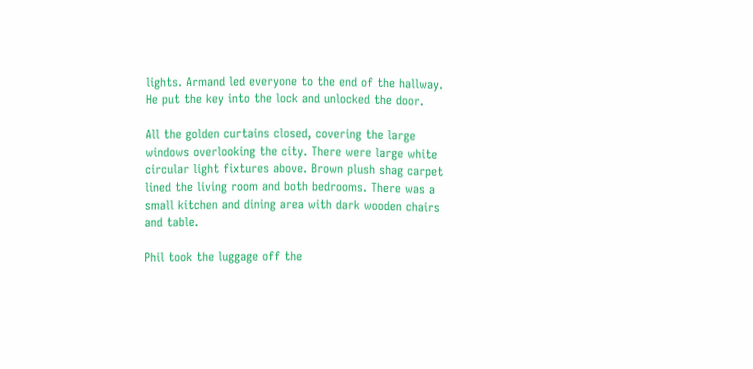lights. Armand led everyone to the end of the hallway. He put the key into the lock and unlocked the door.

All the golden curtains closed, covering the large windows overlooking the city. There were large white circular light fixtures above. Brown plush shag carpet lined the living room and both bedrooms. There was a small kitchen and dining area with dark wooden chairs and table.

Phil took the luggage off the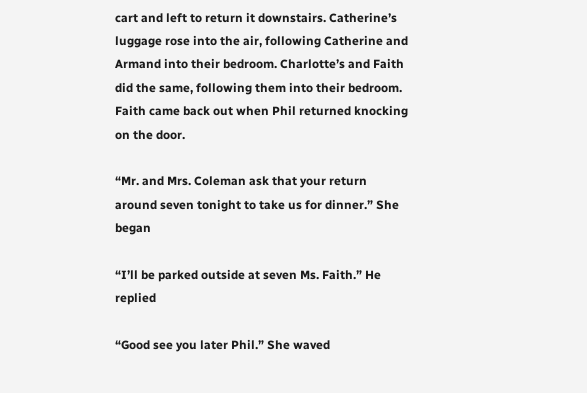cart and left to return it downstairs. Catherine’s luggage rose into the air, following Catherine and Armand into their bedroom. Charlotte’s and Faith did the same, following them into their bedroom. Faith came back out when Phil returned knocking on the door.

“Mr. and Mrs. Coleman ask that your return around seven tonight to take us for dinner.” She began

“I’ll be parked outside at seven Ms. Faith.” He replied

“Good see you later Phil.” She waved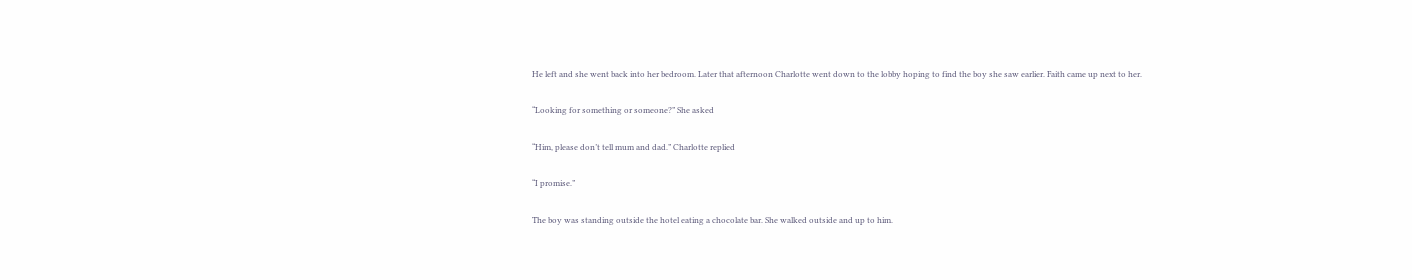He left and she went back into her bedroom. Later that afternoon Charlotte went down to the lobby hoping to find the boy she saw earlier. Faith came up next to her.

“Looking for something or someone?” She asked

“Him, please don’t tell mum and dad.” Charlotte replied

“I promise.”

The boy was standing outside the hotel eating a chocolate bar. She walked outside and up to him.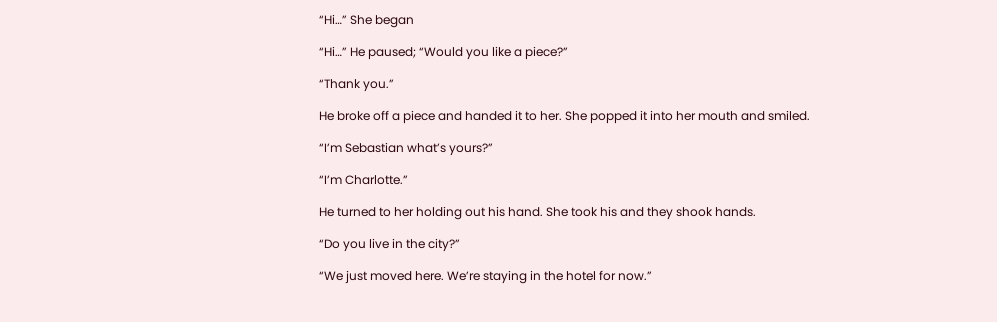“Hi…” She began

“Hi…” He paused; “Would you like a piece?”

“Thank you.”

He broke off a piece and handed it to her. She popped it into her mouth and smiled.

“I’m Sebastian what’s yours?”

“I’m Charlotte.”

He turned to her holding out his hand. She took his and they shook hands.

“Do you live in the city?”

“We just moved here. We’re staying in the hotel for now.”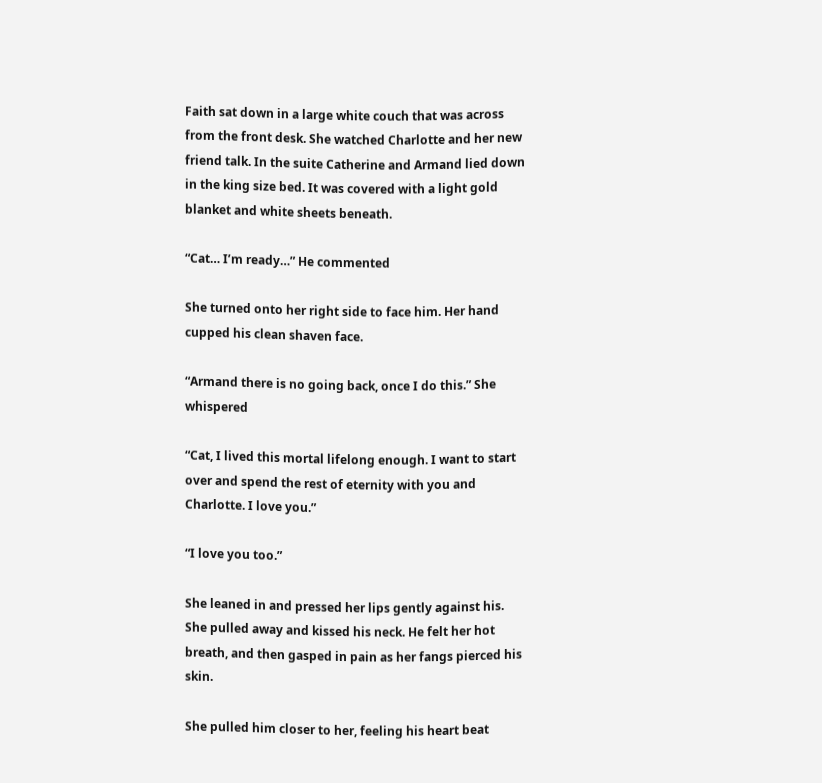Faith sat down in a large white couch that was across from the front desk. She watched Charlotte and her new friend talk. In the suite Catherine and Armand lied down in the king size bed. It was covered with a light gold blanket and white sheets beneath.

“Cat… I’m ready…” He commented

She turned onto her right side to face him. Her hand cupped his clean shaven face.

“Armand there is no going back, once I do this.” She whispered

“Cat, I lived this mortal lifelong enough. I want to start over and spend the rest of eternity with you and Charlotte. I love you.”

“I love you too.”

She leaned in and pressed her lips gently against his. She pulled away and kissed his neck. He felt her hot breath, and then gasped in pain as her fangs pierced his skin.

She pulled him closer to her, feeling his heart beat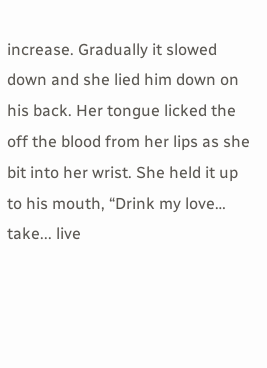increase. Gradually it slowed down and she lied him down on his back. Her tongue licked the off the blood from her lips as she bit into her wrist. She held it up to his mouth, “Drink my love… take... live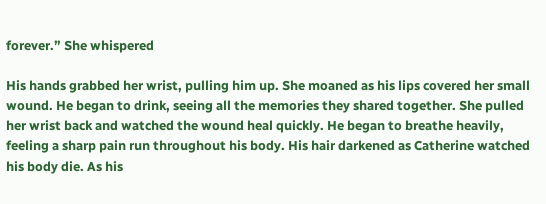forever.” She whispered

His hands grabbed her wrist, pulling him up. She moaned as his lips covered her small wound. He began to drink, seeing all the memories they shared together. She pulled her wrist back and watched the wound heal quickly. He began to breathe heavily, feeling a sharp pain run throughout his body. His hair darkened as Catherine watched his body die. As his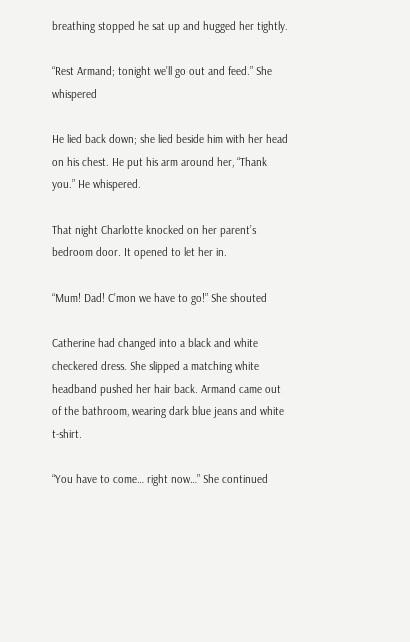breathing stopped he sat up and hugged her tightly.

“Rest Armand; tonight we’ll go out and feed.” She whispered

He lied back down; she lied beside him with her head on his chest. He put his arm around her, “Thank you.” He whispered.

That night Charlotte knocked on her parent’s bedroom door. It opened to let her in.

“Mum! Dad! C’mon we have to go!” She shouted

Catherine had changed into a black and white checkered dress. She slipped a matching white headband pushed her hair back. Armand came out of the bathroom, wearing dark blue jeans and white t-shirt.

“You have to come… right now…” She continued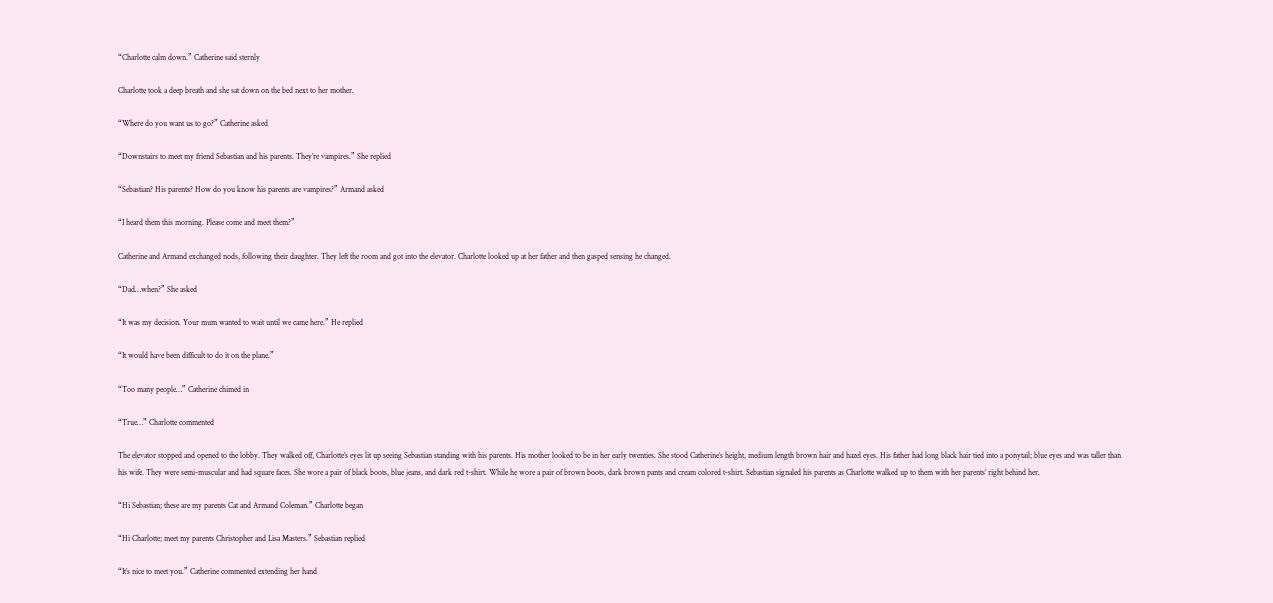“Charlotte calm down.” Catherine said sternly

Charlotte took a deep breath and she sat down on the bed next to her mother.

“Where do you want us to go?” Catherine asked

“Downstairs to meet my friend Sebastian and his parents. They’re vampires.” She replied

“Sebastian? His parents? How do you know his parents are vampires?” Armand asked

“I heard them this morning. Please come and meet them?”

Catherine and Armand exchanged nods, following their daughter. They left the room and got into the elevator. Charlotte looked up at her father and then gasped sensing he changed.

“Dad…when?” She asked

“It was my decision. Your mum wanted to wait until we came here.” He replied

“It would have been difficult to do it on the plane.”

“Too many people…” Catherine chimed in

“True…” Charlotte commented

The elevator stopped and opened to the lobby. They walked off, Charlotte’s eyes lit up seeing Sebastian standing with his parents. His mother looked to be in her early twenties. She stood Catherine’s height, medium length brown hair and hazel eyes. His father had long black hair tied into a ponytail; blue eyes and was taller than his wife. They were semi-muscular and had square faces. She wore a pair of black boots, blue jeans, and dark red t-shirt. While he wore a pair of brown boots, dark brown pants and cream colored t-shirt. Sebastian signaled his parents as Charlotte walked up to them with her parents’ right behind her.

“Hi Sebastian; these are my parents Cat and Armand Coleman.” Charlotte began

“Hi Charlotte; meet my parents Christopher and Lisa Masters.” Sebastian replied

“It’s nice to meet you.” Catherine commented extending her hand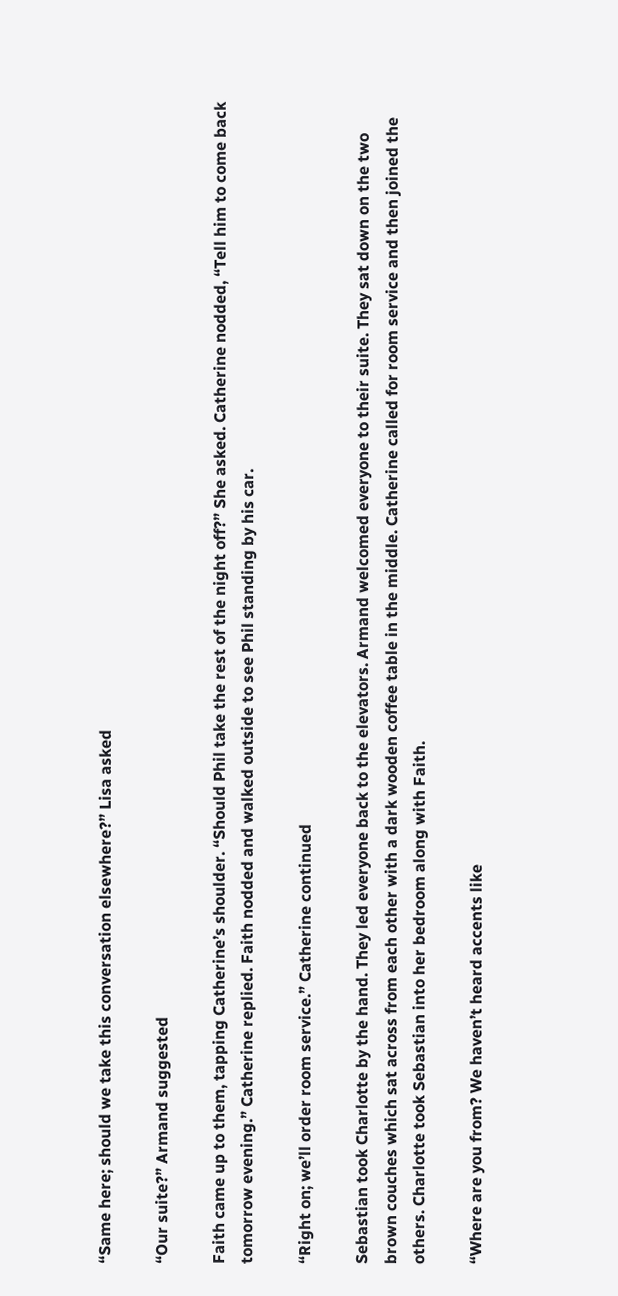“Same here; should we take this conversation elsewhere?” Lisa asked

“Our suite?” Armand suggested

Faith came up to them, tapping Catherine’s shoulder. “Should Phil take the rest of the night off?” She asked. Catherine nodded, “Tell him to come back tomorrow evening.” Catherine replied. Faith nodded and walked outside to see Phil standing by his car.

“Right on; we’ll order room service.” Catherine continued

Sebastian took Charlotte by the hand. They led everyone back to the elevators. Armand welcomed everyone to their suite. They sat down on the two brown couches which sat across from each other with a dark wooden coffee table in the middle. Catherine called for room service and then joined the others. Charlotte took Sebastian into her bedroom along with Faith.

“Where are you from? We haven’t heard accents like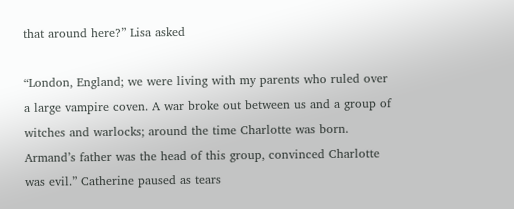that around here?” Lisa asked

“London, England; we were living with my parents who ruled over a large vampire coven. A war broke out between us and a group of witches and warlocks; around the time Charlotte was born. Armand’s father was the head of this group, convinced Charlotte was evil.” Catherine paused as tears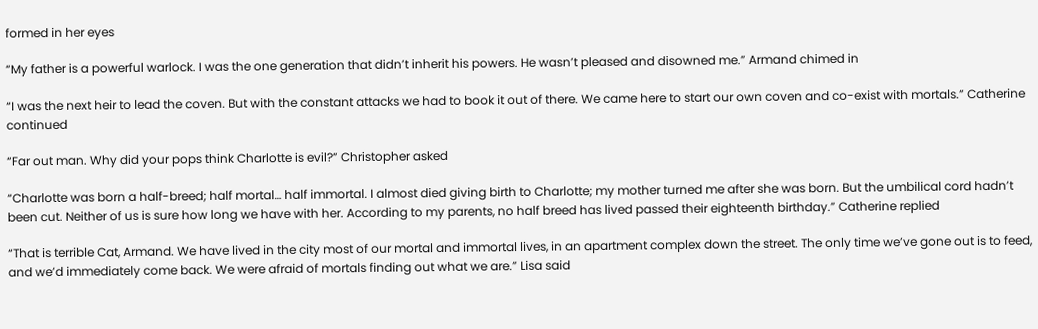formed in her eyes

“My father is a powerful warlock. I was the one generation that didn’t inherit his powers. He wasn’t pleased and disowned me.” Armand chimed in

“I was the next heir to lead the coven. But with the constant attacks we had to book it out of there. We came here to start our own coven and co-exist with mortals.” Catherine continued

“Far out man. Why did your pops think Charlotte is evil?” Christopher asked

“Charlotte was born a half-breed; half mortal… half immortal. I almost died giving birth to Charlotte; my mother turned me after she was born. But the umbilical cord hadn’t been cut. Neither of us is sure how long we have with her. According to my parents, no half breed has lived passed their eighteenth birthday.” Catherine replied

“That is terrible Cat, Armand. We have lived in the city most of our mortal and immortal lives, in an apartment complex down the street. The only time we’ve gone out is to feed, and we’d immediately come back. We were afraid of mortals finding out what we are.” Lisa said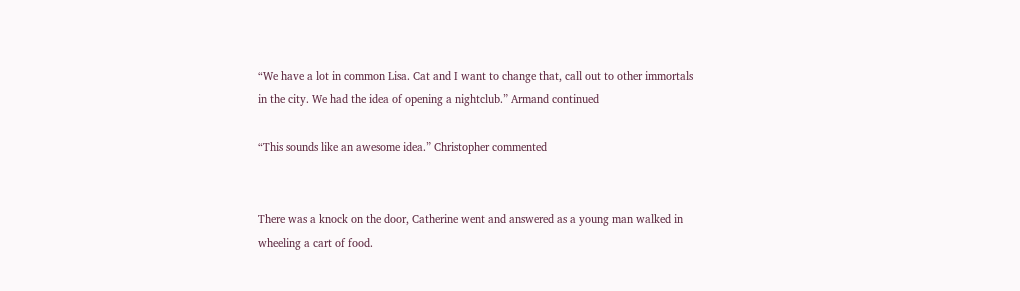“We have a lot in common Lisa. Cat and I want to change that, call out to other immortals in the city. We had the idea of opening a nightclub.” Armand continued

“This sounds like an awesome idea.” Christopher commented


There was a knock on the door, Catherine went and answered as a young man walked in wheeling a cart of food.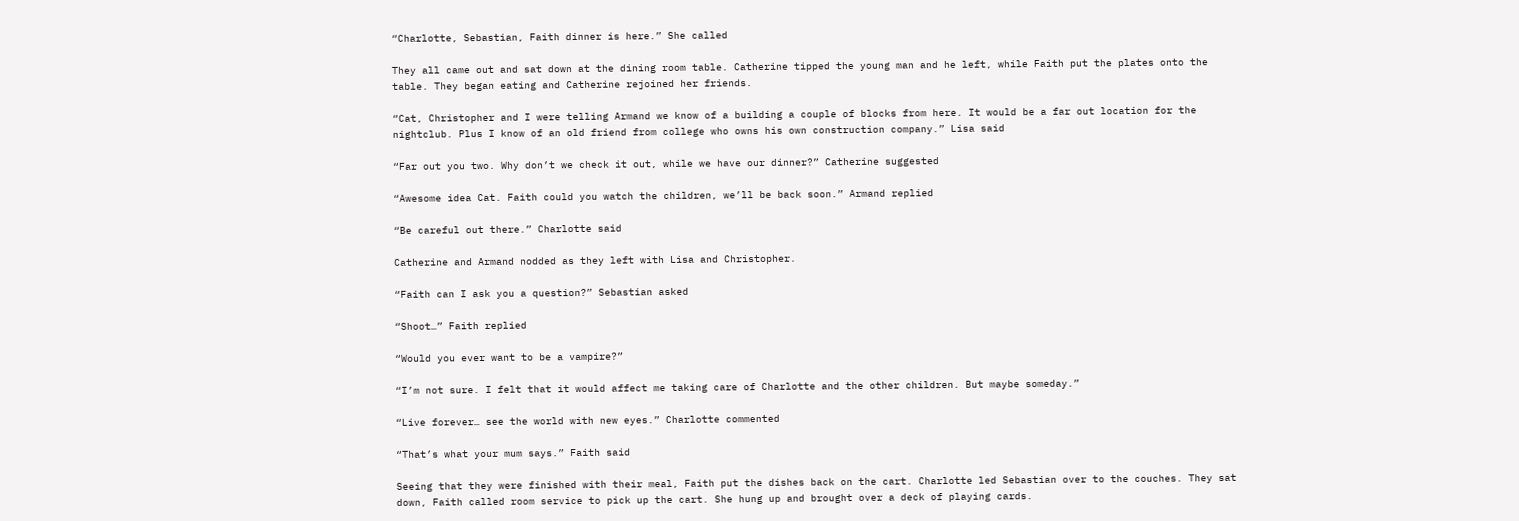“Charlotte, Sebastian, Faith dinner is here.” She called

They all came out and sat down at the dining room table. Catherine tipped the young man and he left, while Faith put the plates onto the table. They began eating and Catherine rejoined her friends.

“Cat, Christopher and I were telling Armand we know of a building a couple of blocks from here. It would be a far out location for the nightclub. Plus I know of an old friend from college who owns his own construction company.” Lisa said

“Far out you two. Why don’t we check it out, while we have our dinner?” Catherine suggested

“Awesome idea Cat. Faith could you watch the children, we’ll be back soon.” Armand replied

“Be careful out there.” Charlotte said

Catherine and Armand nodded as they left with Lisa and Christopher.

“Faith can I ask you a question?” Sebastian asked

“Shoot…” Faith replied

“Would you ever want to be a vampire?”

“I’m not sure. I felt that it would affect me taking care of Charlotte and the other children. But maybe someday.”

“Live forever… see the world with new eyes.” Charlotte commented

“That’s what your mum says.” Faith said

Seeing that they were finished with their meal, Faith put the dishes back on the cart. Charlotte led Sebastian over to the couches. They sat down, Faith called room service to pick up the cart. She hung up and brought over a deck of playing cards.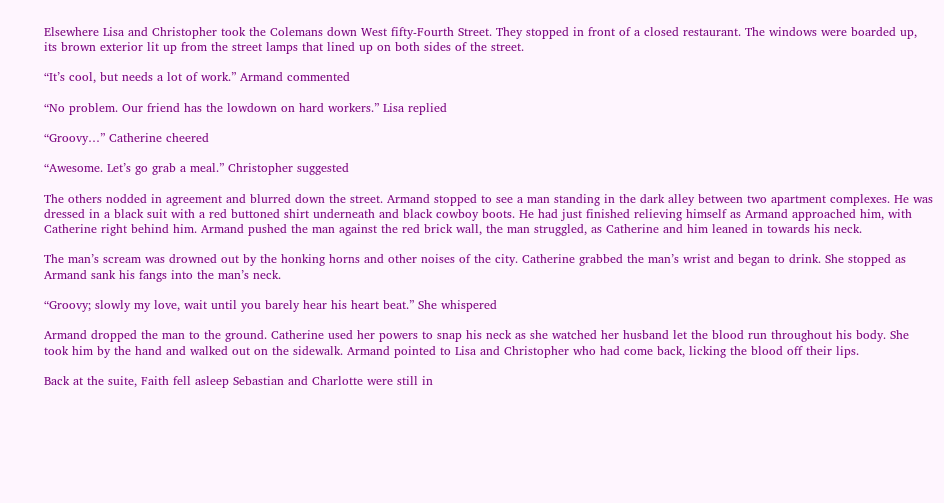Elsewhere Lisa and Christopher took the Colemans down West fifty-Fourth Street. They stopped in front of a closed restaurant. The windows were boarded up, its brown exterior lit up from the street lamps that lined up on both sides of the street.

“It’s cool, but needs a lot of work.” Armand commented

“No problem. Our friend has the lowdown on hard workers.” Lisa replied

“Groovy…” Catherine cheered

“Awesome. Let’s go grab a meal.” Christopher suggested

The others nodded in agreement and blurred down the street. Armand stopped to see a man standing in the dark alley between two apartment complexes. He was dressed in a black suit with a red buttoned shirt underneath and black cowboy boots. He had just finished relieving himself as Armand approached him, with Catherine right behind him. Armand pushed the man against the red brick wall, the man struggled, as Catherine and him leaned in towards his neck.

The man’s scream was drowned out by the honking horns and other noises of the city. Catherine grabbed the man’s wrist and began to drink. She stopped as Armand sank his fangs into the man’s neck.

“Groovy; slowly my love, wait until you barely hear his heart beat.” She whispered

Armand dropped the man to the ground. Catherine used her powers to snap his neck as she watched her husband let the blood run throughout his body. She took him by the hand and walked out on the sidewalk. Armand pointed to Lisa and Christopher who had come back, licking the blood off their lips.

Back at the suite, Faith fell asleep Sebastian and Charlotte were still in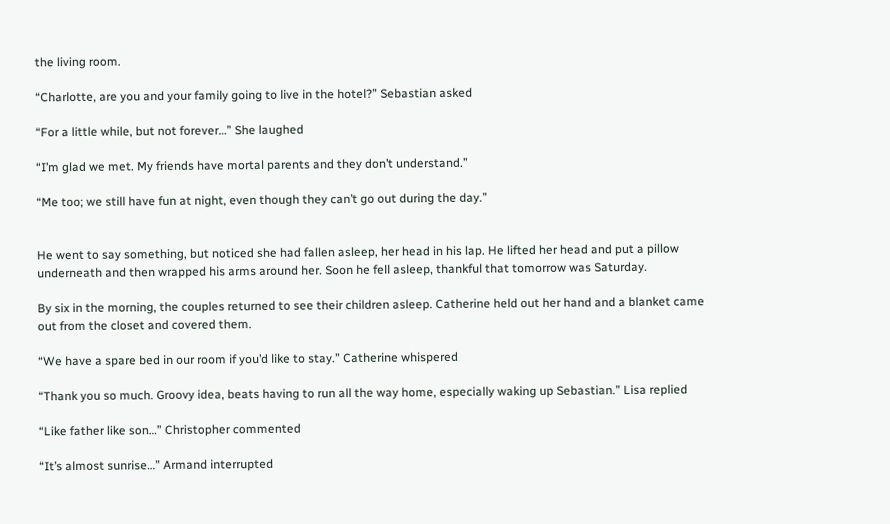the living room.

“Charlotte, are you and your family going to live in the hotel?” Sebastian asked

“For a little while, but not forever…” She laughed

“I’m glad we met. My friends have mortal parents and they don’t understand.”

“Me too; we still have fun at night, even though they can’t go out during the day.”


He went to say something, but noticed she had fallen asleep, her head in his lap. He lifted her head and put a pillow underneath and then wrapped his arms around her. Soon he fell asleep, thankful that tomorrow was Saturday.

By six in the morning, the couples returned to see their children asleep. Catherine held out her hand and a blanket came out from the closet and covered them.

“We have a spare bed in our room if you’d like to stay.” Catherine whispered

“Thank you so much. Groovy idea, beats having to run all the way home, especially waking up Sebastian.” Lisa replied

“Like father like son…” Christopher commented

“It’s almost sunrise…” Armand interrupted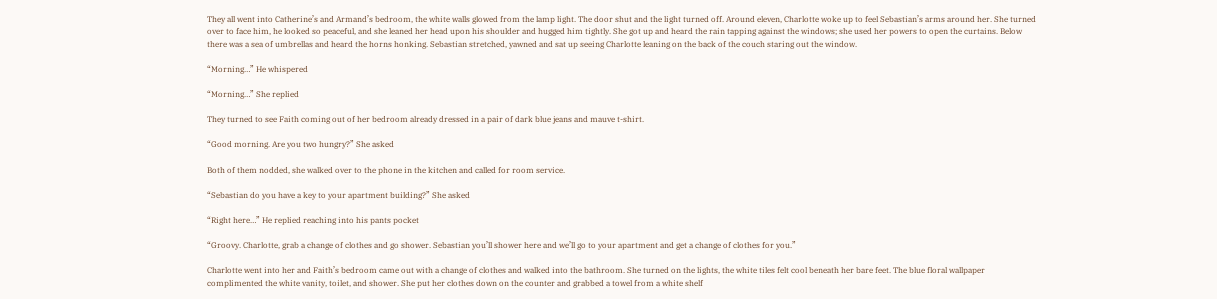They all went into Catherine’s and Armand’s bedroom, the white walls glowed from the lamp light. The door shut and the light turned off. Around eleven, Charlotte woke up to feel Sebastian’s arms around her. She turned over to face him, he looked so peaceful, and she leaned her head upon his shoulder and hugged him tightly. She got up and heard the rain tapping against the windows; she used her powers to open the curtains. Below there was a sea of umbrellas and heard the horns honking. Sebastian stretched, yawned and sat up seeing Charlotte leaning on the back of the couch staring out the window.

“Morning…” He whispered

“Morning…” She replied

They turned to see Faith coming out of her bedroom already dressed in a pair of dark blue jeans and mauve t-shirt.

“Good morning. Are you two hungry?” She asked

Both of them nodded, she walked over to the phone in the kitchen and called for room service.

“Sebastian do you have a key to your apartment building?” She asked

“Right here…” He replied reaching into his pants pocket

“Groovy. Charlotte, grab a change of clothes and go shower. Sebastian you’ll shower here and we’ll go to your apartment and get a change of clothes for you.”

Charlotte went into her and Faith’s bedroom came out with a change of clothes and walked into the bathroom. She turned on the lights, the white tiles felt cool beneath her bare feet. The blue floral wallpaper complimented the white vanity, toilet, and shower. She put her clothes down on the counter and grabbed a towel from a white shelf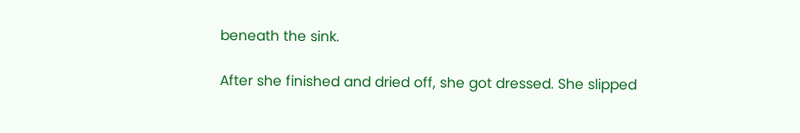beneath the sink.

After she finished and dried off, she got dressed. She slipped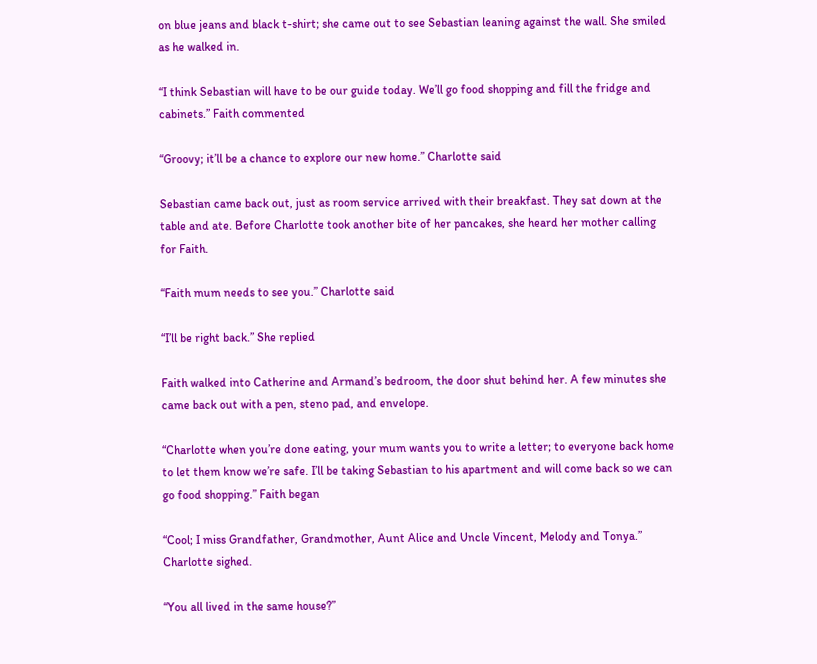on blue jeans and black t-shirt; she came out to see Sebastian leaning against the wall. She smiled as he walked in.

“I think Sebastian will have to be our guide today. We’ll go food shopping and fill the fridge and cabinets.” Faith commented

“Groovy; it’ll be a chance to explore our new home.” Charlotte said

Sebastian came back out, just as room service arrived with their breakfast. They sat down at the table and ate. Before Charlotte took another bite of her pancakes, she heard her mother calling for Faith.

“Faith mum needs to see you.” Charlotte said

“I’ll be right back.” She replied

Faith walked into Catherine and Armand’s bedroom, the door shut behind her. A few minutes she came back out with a pen, steno pad, and envelope.

“Charlotte when you’re done eating, your mum wants you to write a letter; to everyone back home to let them know we’re safe. I’ll be taking Sebastian to his apartment and will come back so we can go food shopping.” Faith began

“Cool; I miss Grandfather, Grandmother, Aunt Alice and Uncle Vincent, Melody and Tonya.” Charlotte sighed.

“You all lived in the same house?”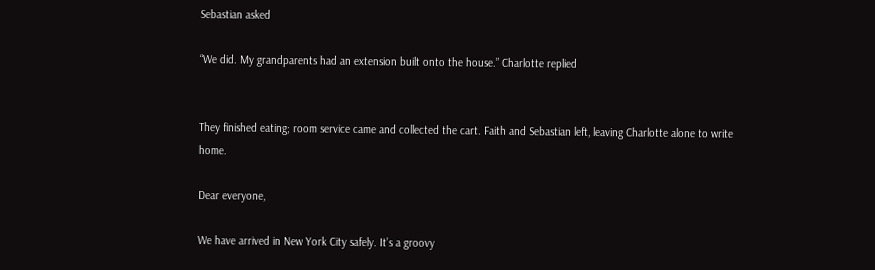Sebastian asked

“We did. My grandparents had an extension built onto the house.” Charlotte replied


They finished eating; room service came and collected the cart. Faith and Sebastian left, leaving Charlotte alone to write home.

Dear everyone,

We have arrived in New York City safely. It’s a groovy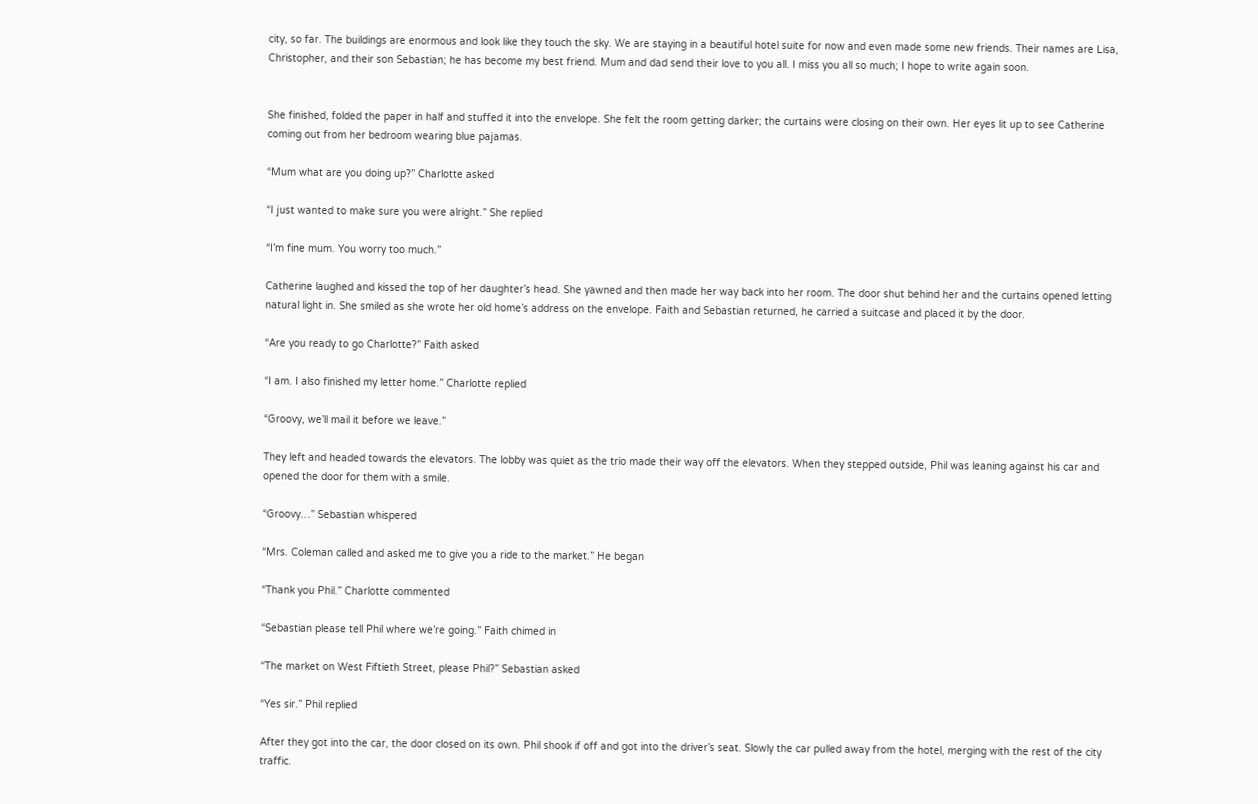city, so far. The buildings are enormous and look like they touch the sky. We are staying in a beautiful hotel suite for now and even made some new friends. Their names are Lisa, Christopher, and their son Sebastian; he has become my best friend. Mum and dad send their love to you all. I miss you all so much; I hope to write again soon.


She finished, folded the paper in half and stuffed it into the envelope. She felt the room getting darker; the curtains were closing on their own. Her eyes lit up to see Catherine coming out from her bedroom wearing blue pajamas.

“Mum what are you doing up?” Charlotte asked

“I just wanted to make sure you were alright.” She replied

“I’m fine mum. You worry too much.”

Catherine laughed and kissed the top of her daughter’s head. She yawned and then made her way back into her room. The door shut behind her and the curtains opened letting natural light in. She smiled as she wrote her old home’s address on the envelope. Faith and Sebastian returned, he carried a suitcase and placed it by the door.

“Are you ready to go Charlotte?” Faith asked

“I am. I also finished my letter home.” Charlotte replied

“Groovy, we’ll mail it before we leave.”

They left and headed towards the elevators. The lobby was quiet as the trio made their way off the elevators. When they stepped outside, Phil was leaning against his car and opened the door for them with a smile.

“Groovy…” Sebastian whispered

“Mrs. Coleman called and asked me to give you a ride to the market.” He began

“Thank you Phil.” Charlotte commented

“Sebastian please tell Phil where we’re going.” Faith chimed in

“The market on West Fiftieth Street, please Phil?” Sebastian asked

“Yes sir.” Phil replied

After they got into the car, the door closed on its own. Phil shook if off and got into the driver’s seat. Slowly the car pulled away from the hotel, merging with the rest of the city traffic.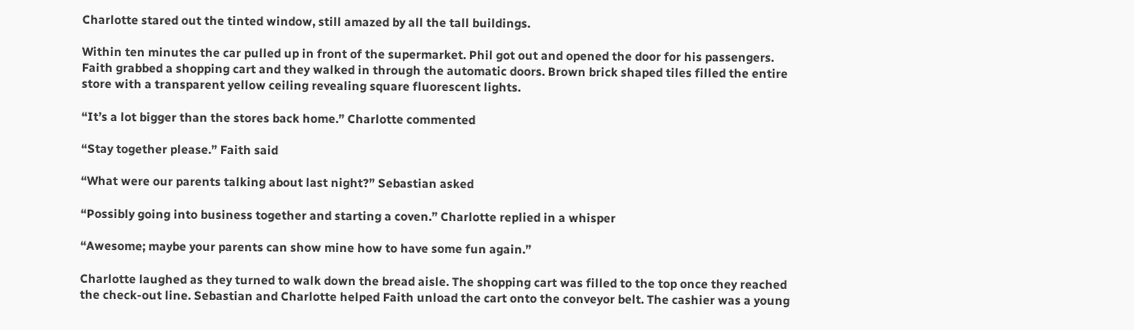Charlotte stared out the tinted window, still amazed by all the tall buildings.

Within ten minutes the car pulled up in front of the supermarket. Phil got out and opened the door for his passengers. Faith grabbed a shopping cart and they walked in through the automatic doors. Brown brick shaped tiles filled the entire store with a transparent yellow ceiling revealing square fluorescent lights.

“It’s a lot bigger than the stores back home.” Charlotte commented

“Stay together please.” Faith said

“What were our parents talking about last night?” Sebastian asked

“Possibly going into business together and starting a coven.” Charlotte replied in a whisper

“Awesome; maybe your parents can show mine how to have some fun again.”

Charlotte laughed as they turned to walk down the bread aisle. The shopping cart was filled to the top once they reached the check-out line. Sebastian and Charlotte helped Faith unload the cart onto the conveyor belt. The cashier was a young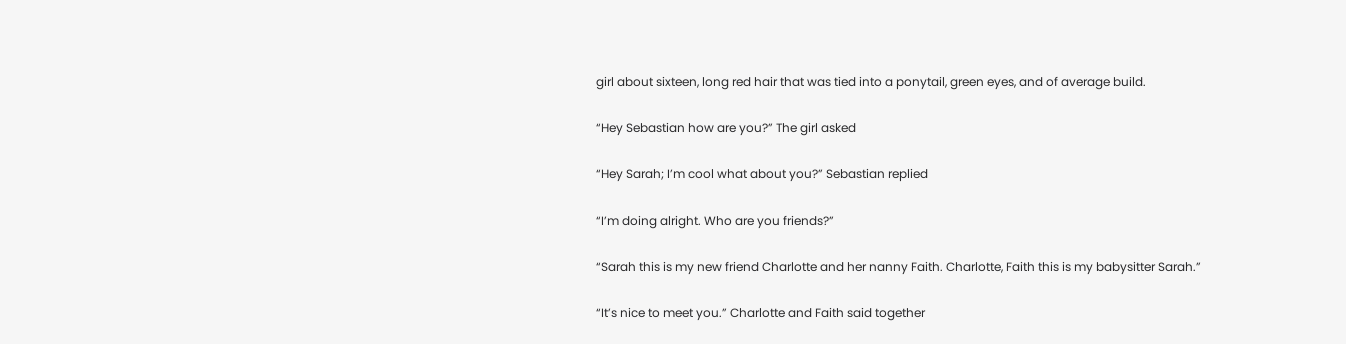girl about sixteen, long red hair that was tied into a ponytail, green eyes, and of average build.

“Hey Sebastian how are you?” The girl asked

“Hey Sarah; I’m cool what about you?” Sebastian replied

“I’m doing alright. Who are you friends?”

“Sarah this is my new friend Charlotte and her nanny Faith. Charlotte, Faith this is my babysitter Sarah.”

“It’s nice to meet you.” Charlotte and Faith said together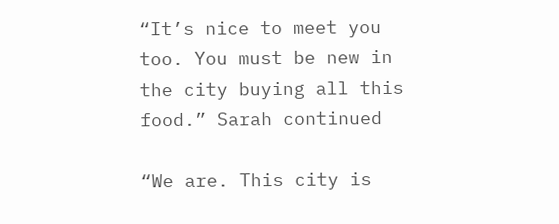“It’s nice to meet you too. You must be new in the city buying all this food.” Sarah continued

“We are. This city is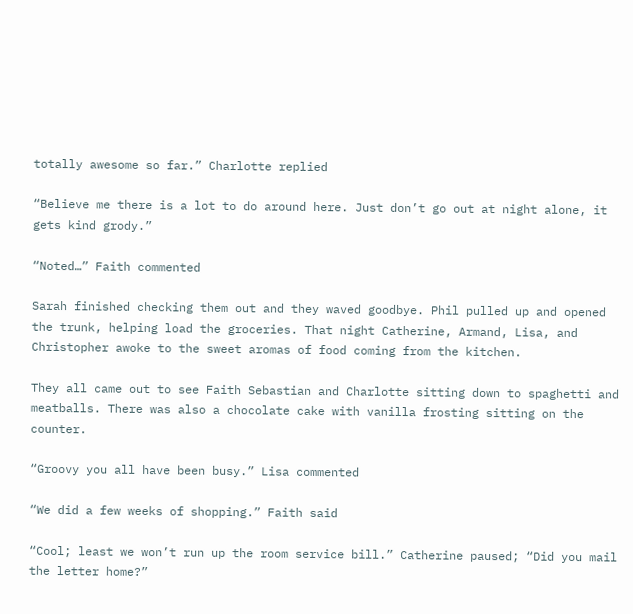totally awesome so far.” Charlotte replied

“Believe me there is a lot to do around here. Just don’t go out at night alone, it gets kind grody.”

“Noted…” Faith commented

Sarah finished checking them out and they waved goodbye. Phil pulled up and opened the trunk, helping load the groceries. That night Catherine, Armand, Lisa, and Christopher awoke to the sweet aromas of food coming from the kitchen.

They all came out to see Faith Sebastian and Charlotte sitting down to spaghetti and meatballs. There was also a chocolate cake with vanilla frosting sitting on the counter.

“Groovy you all have been busy.” Lisa commented

“We did a few weeks of shopping.” Faith said

“Cool; least we won’t run up the room service bill.” Catherine paused; “Did you mail the letter home?”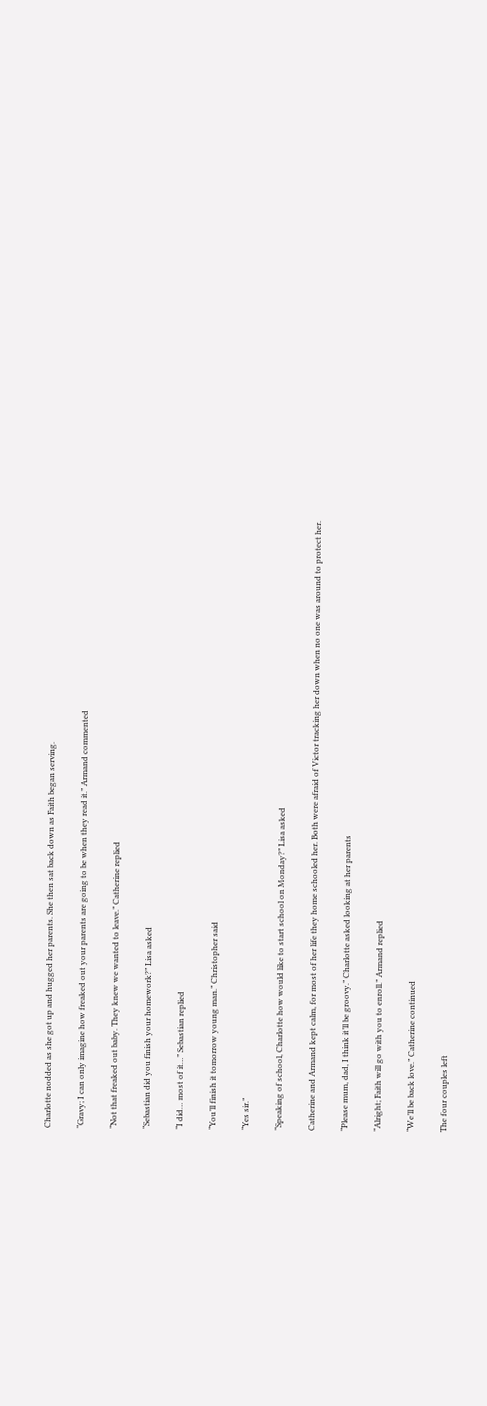Charlotte nodded as she got up and hugged her parents. She then sat back down as Faith began serving.

“Gravy; I can only imagine how freaked out your parents are going to be when they read it.” Armand commented

“Not that freaked out baby. They knew we wanted to leave.” Catherine replied

“Sebastian did you finish your homework?” Lisa asked

“I did… most of it…” Sebastian replied

“You’ll finish it tomorrow young man.” Christopher said

“Yes sir.”

“Speaking of school, Charlotte how would like to start school on Monday?” Lisa asked

Catherine and Armand kept calm, for most of her life they home schooled her. Both were afraid of Victor tracking her down when no one was around to protect her.

“Please mum, dad, I think it’ll be groovy.” Charlotte asked looking at her parents

“Alright; Faith will go with you to enroll.” Armand replied

“We’ll be back love.” Catherine continued

The four couples left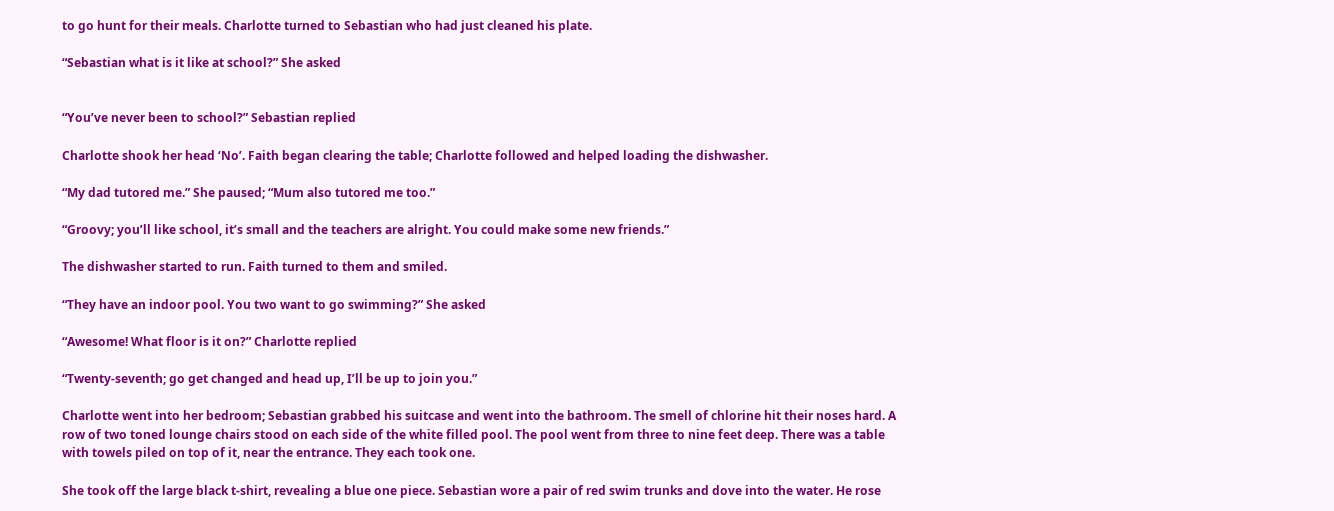to go hunt for their meals. Charlotte turned to Sebastian who had just cleaned his plate.

“Sebastian what is it like at school?” She asked


“You’ve never been to school?” Sebastian replied

Charlotte shook her head ‘No’. Faith began clearing the table; Charlotte followed and helped loading the dishwasher.

“My dad tutored me.” She paused; “Mum also tutored me too.”

“Groovy; you’ll like school, it’s small and the teachers are alright. You could make some new friends.”

The dishwasher started to run. Faith turned to them and smiled.

“They have an indoor pool. You two want to go swimming?” She asked

“Awesome! What floor is it on?” Charlotte replied

“Twenty-seventh; go get changed and head up, I’ll be up to join you.”

Charlotte went into her bedroom; Sebastian grabbed his suitcase and went into the bathroom. The smell of chlorine hit their noses hard. A row of two toned lounge chairs stood on each side of the white filled pool. The pool went from three to nine feet deep. There was a table with towels piled on top of it, near the entrance. They each took one.

She took off the large black t-shirt, revealing a blue one piece. Sebastian wore a pair of red swim trunks and dove into the water. He rose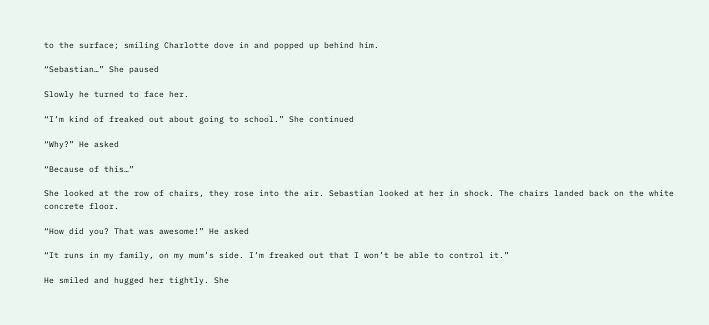to the surface; smiling Charlotte dove in and popped up behind him.

“Sebastian…” She paused

Slowly he turned to face her.

“I’m kind of freaked out about going to school.” She continued

“Why?” He asked

“Because of this…”

She looked at the row of chairs, they rose into the air. Sebastian looked at her in shock. The chairs landed back on the white concrete floor.

“How did you? That was awesome!” He asked

“It runs in my family, on my mum’s side. I’m freaked out that I won’t be able to control it.”

He smiled and hugged her tightly. She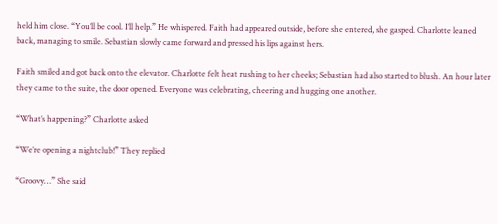held him close. “You’ll be cool. I’ll help.” He whispered. Faith had appeared outside, before she entered, she gasped. Charlotte leaned back, managing to smile. Sebastian slowly came forward and pressed his lips against hers.

Faith smiled and got back onto the elevator. Charlotte felt heat rushing to her cheeks; Sebastian had also started to blush. An hour later they came to the suite, the door opened. Everyone was celebrating, cheering and hugging one another.

“What’s happening?” Charlotte asked

“We’re opening a nightclub!” They replied

“Groovy…” She said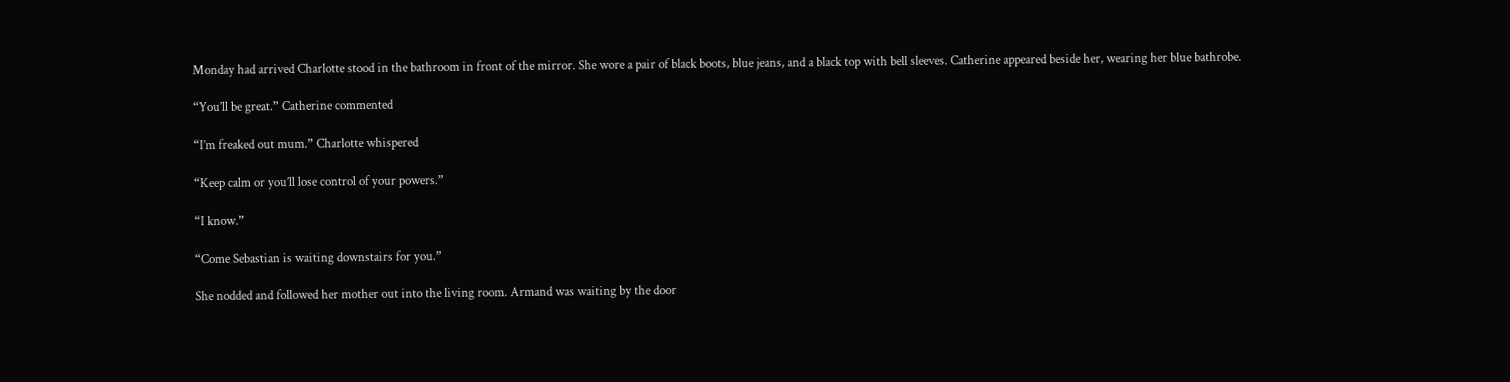Monday had arrived Charlotte stood in the bathroom in front of the mirror. She wore a pair of black boots, blue jeans, and a black top with bell sleeves. Catherine appeared beside her, wearing her blue bathrobe.

“You’ll be great.” Catherine commented

“I’m freaked out mum.” Charlotte whispered

“Keep calm or you’ll lose control of your powers.”

“I know.”

“Come Sebastian is waiting downstairs for you.”

She nodded and followed her mother out into the living room. Armand was waiting by the door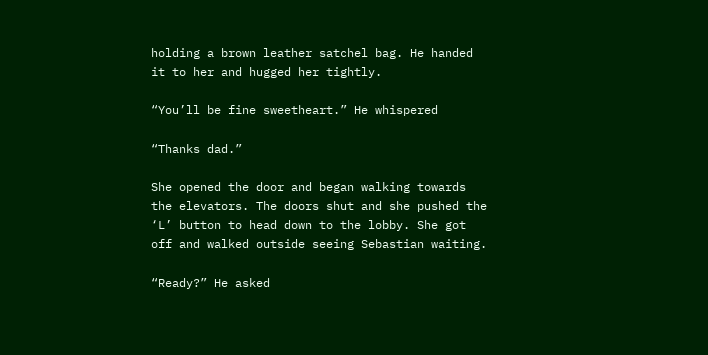holding a brown leather satchel bag. He handed it to her and hugged her tightly.

“You’ll be fine sweetheart.” He whispered

“Thanks dad.”

She opened the door and began walking towards the elevators. The doors shut and she pushed the ‘L’ button to head down to the lobby. She got off and walked outside seeing Sebastian waiting.

“Ready?” He asked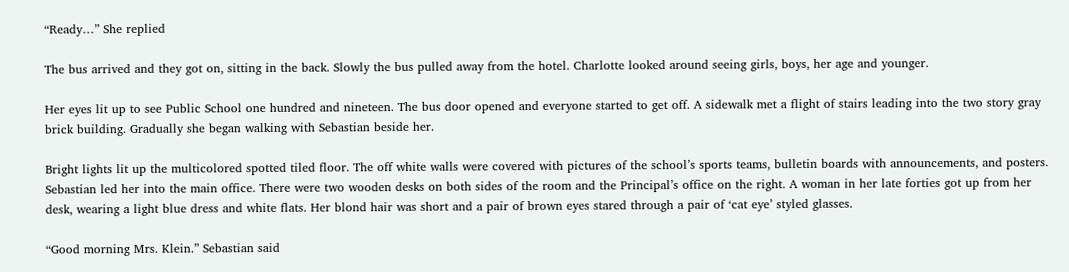“Ready…” She replied

The bus arrived and they got on, sitting in the back. Slowly the bus pulled away from the hotel. Charlotte looked around seeing girls, boys, her age and younger.

Her eyes lit up to see Public School one hundred and nineteen. The bus door opened and everyone started to get off. A sidewalk met a flight of stairs leading into the two story gray brick building. Gradually she began walking with Sebastian beside her.

Bright lights lit up the multicolored spotted tiled floor. The off white walls were covered with pictures of the school’s sports teams, bulletin boards with announcements, and posters. Sebastian led her into the main office. There were two wooden desks on both sides of the room and the Principal’s office on the right. A woman in her late forties got up from her desk, wearing a light blue dress and white flats. Her blond hair was short and a pair of brown eyes stared through a pair of ‘cat eye’ styled glasses.

“Good morning Mrs. Klein.” Sebastian said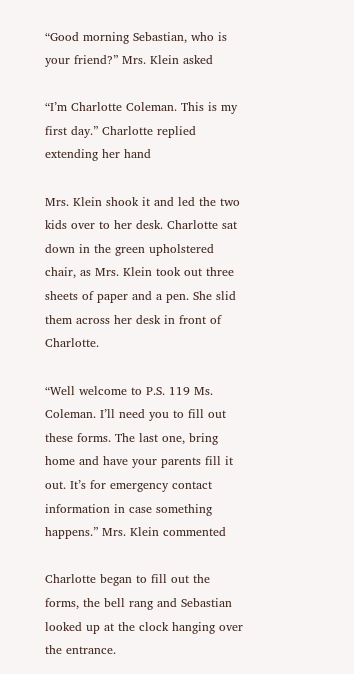“Good morning Sebastian, who is your friend?” Mrs. Klein asked

“I’m Charlotte Coleman. This is my first day.” Charlotte replied extending her hand

Mrs. Klein shook it and led the two kids over to her desk. Charlotte sat down in the green upholstered chair, as Mrs. Klein took out three sheets of paper and a pen. She slid them across her desk in front of Charlotte.

“Well welcome to P.S. 119 Ms. Coleman. I’ll need you to fill out these forms. The last one, bring home and have your parents fill it out. It’s for emergency contact information in case something happens.” Mrs. Klein commented

Charlotte began to fill out the forms, the bell rang and Sebastian looked up at the clock hanging over the entrance.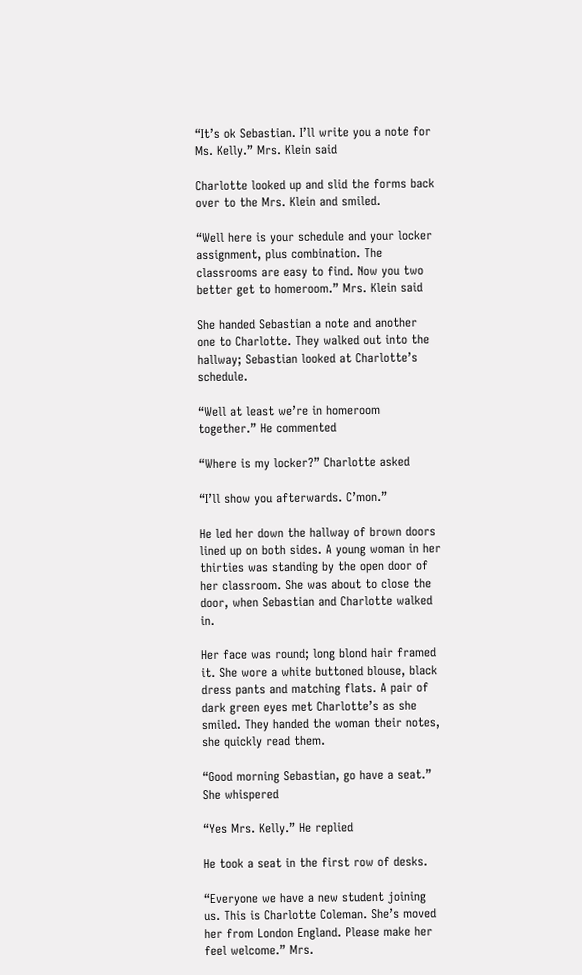“It’s ok Sebastian. I’ll write you a note for Ms. Kelly.” Mrs. Klein said

Charlotte looked up and slid the forms back over to the Mrs. Klein and smiled.

“Well here is your schedule and your locker assignment, plus combination. The classrooms are easy to find. Now you two better get to homeroom.” Mrs. Klein said

She handed Sebastian a note and another one to Charlotte. They walked out into the hallway; Sebastian looked at Charlotte’s schedule.

“Well at least we’re in homeroom together.” He commented

“Where is my locker?” Charlotte asked

“I’ll show you afterwards. C’mon.”

He led her down the hallway of brown doors lined up on both sides. A young woman in her thirties was standing by the open door of her classroom. She was about to close the door, when Sebastian and Charlotte walked in.

Her face was round; long blond hair framed it. She wore a white buttoned blouse, black dress pants and matching flats. A pair of dark green eyes met Charlotte’s as she smiled. They handed the woman their notes, she quickly read them.

“Good morning Sebastian, go have a seat.” She whispered

“Yes Mrs. Kelly.” He replied

He took a seat in the first row of desks.

“Everyone we have a new student joining us. This is Charlotte Coleman. She’s moved her from London England. Please make her feel welcome.” Mrs.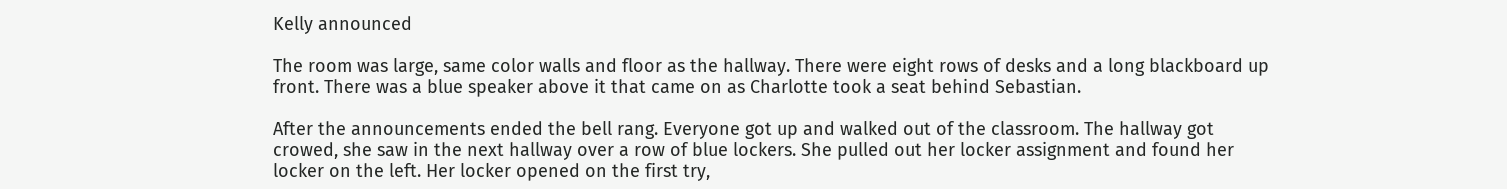Kelly announced

The room was large, same color walls and floor as the hallway. There were eight rows of desks and a long blackboard up front. There was a blue speaker above it that came on as Charlotte took a seat behind Sebastian.

After the announcements ended the bell rang. Everyone got up and walked out of the classroom. The hallway got crowed, she saw in the next hallway over a row of blue lockers. She pulled out her locker assignment and found her locker on the left. Her locker opened on the first try,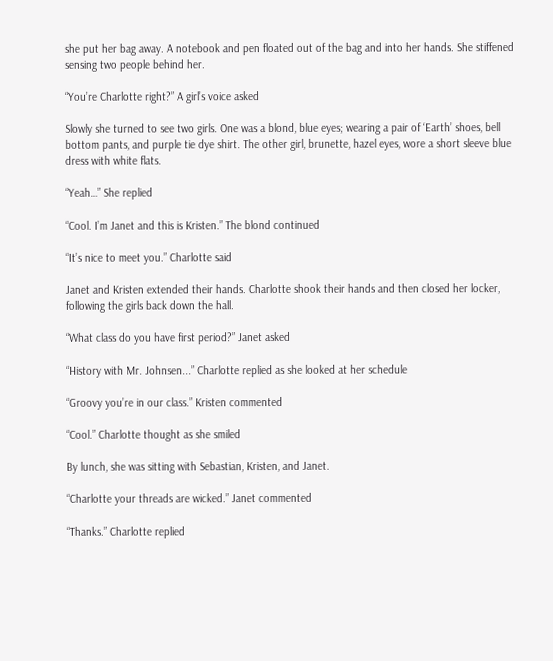she put her bag away. A notebook and pen floated out of the bag and into her hands. She stiffened sensing two people behind her.

“You’re Charlotte right?” A girl’s voice asked

Slowly she turned to see two girls. One was a blond, blue eyes; wearing a pair of ‘Earth’ shoes, bell bottom pants, and purple tie dye shirt. The other girl, brunette, hazel eyes, wore a short sleeve blue dress with white flats.

“Yeah…” She replied

“Cool. I’m Janet and this is Kristen.” The blond continued

“It’s nice to meet you.” Charlotte said

Janet and Kristen extended their hands. Charlotte shook their hands and then closed her locker, following the girls back down the hall.

“What class do you have first period?” Janet asked

“History with Mr. Johnsen...” Charlotte replied as she looked at her schedule

“Groovy you’re in our class.” Kristen commented

“Cool.” Charlotte thought as she smiled

By lunch, she was sitting with Sebastian, Kristen, and Janet.

“Charlotte your threads are wicked.” Janet commented

“Thanks.” Charlotte replied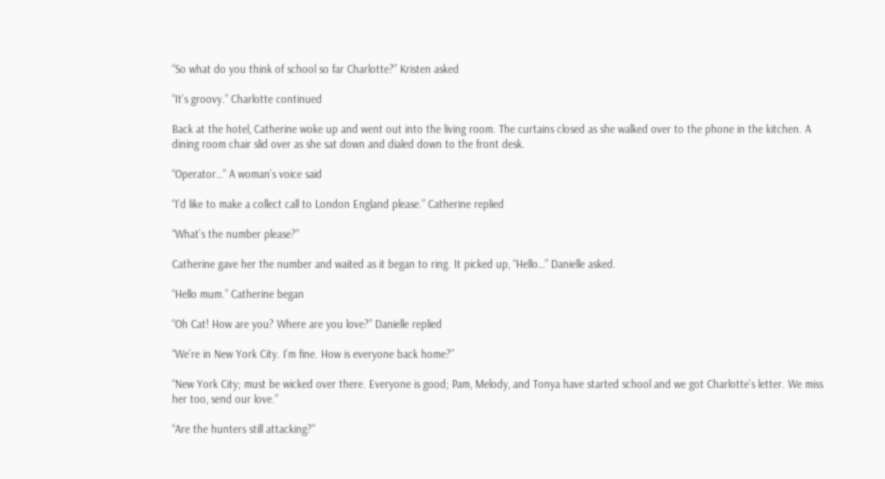“So what do you think of school so far Charlotte?” Kristen asked

“It’s groovy.” Charlotte continued

Back at the hotel, Catherine woke up and went out into the living room. The curtains closed as she walked over to the phone in the kitchen. A dining room chair slid over as she sat down and dialed down to the front desk.

“Operator…” A woman’s voice said

“I’d like to make a collect call to London England please.” Catherine replied

“What’s the number please?”

Catherine gave her the number and waited as it began to ring. It picked up, “Hello…” Danielle asked.

“Hello mum.” Catherine began

“Oh Cat! How are you? Where are you love?” Danielle replied

“We’re in New York City. I’m fine. How is everyone back home?”

“New York City; must be wicked over there. Everyone is good; Pam, Melody, and Tonya have started school and we got Charlotte’s letter. We miss her too, send our love.”

“Are the hunters still attacking?”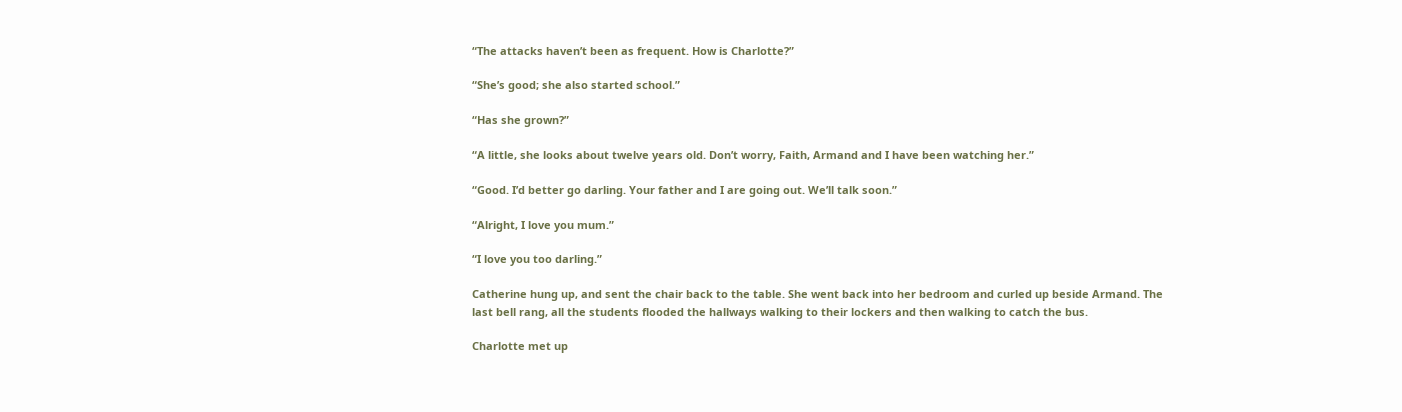“The attacks haven’t been as frequent. How is Charlotte?”

“She’s good; she also started school.”

“Has she grown?”

“A little, she looks about twelve years old. Don’t worry, Faith, Armand and I have been watching her.”

“Good. I’d better go darling. Your father and I are going out. We’ll talk soon.”

“Alright, I love you mum.”

“I love you too darling.”

Catherine hung up, and sent the chair back to the table. She went back into her bedroom and curled up beside Armand. The last bell rang, all the students flooded the hallways walking to their lockers and then walking to catch the bus.

Charlotte met up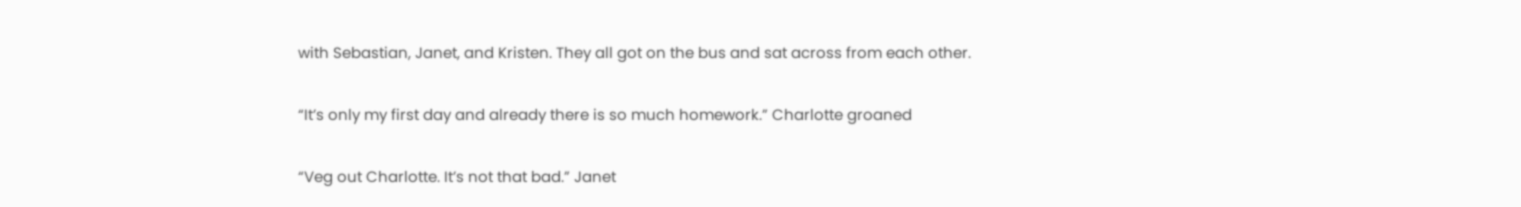with Sebastian, Janet, and Kristen. They all got on the bus and sat across from each other.

“It’s only my first day and already there is so much homework.” Charlotte groaned

“Veg out Charlotte. It’s not that bad.” Janet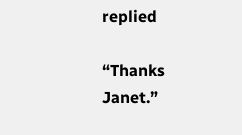replied

“Thanks Janet.”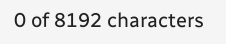0 of 8192 characters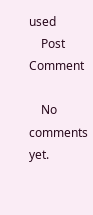used
    Post Comment

    No comments yet.